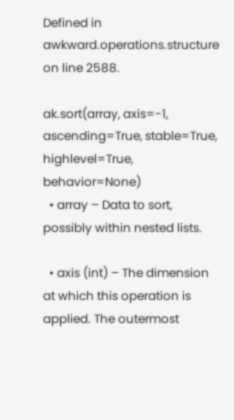Defined in awkward.operations.structure on line 2588.

ak.sort(array, axis=-1, ascending=True, stable=True, highlevel=True, behavior=None)
  • array – Data to sort, possibly within nested lists.

  • axis (int) – The dimension at which this operation is applied. The outermost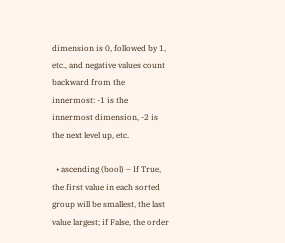dimension is 0, followed by 1, etc., and negative values count backward from the innermost: -1 is the innermost dimension, -2 is the next level up, etc.

  • ascending (bool) – If True, the first value in each sorted group will be smallest, the last value largest; if False, the order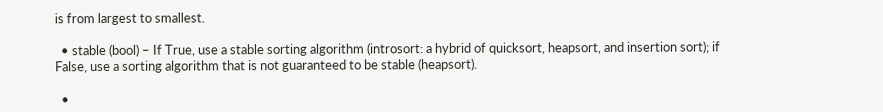is from largest to smallest.

  • stable (bool) – If True, use a stable sorting algorithm (introsort: a hybrid of quicksort, heapsort, and insertion sort); if False, use a sorting algorithm that is not guaranteed to be stable (heapsort).

  •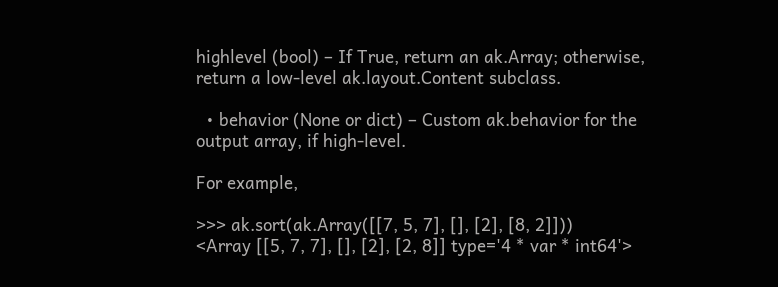highlevel (bool) – If True, return an ak.Array; otherwise, return a low-level ak.layout.Content subclass.

  • behavior (None or dict) – Custom ak.behavior for the output array, if high-level.

For example,

>>> ak.sort(ak.Array([[7, 5, 7], [], [2], [8, 2]]))
<Array [[5, 7, 7], [], [2], [2, 8]] type='4 * var * int64'>